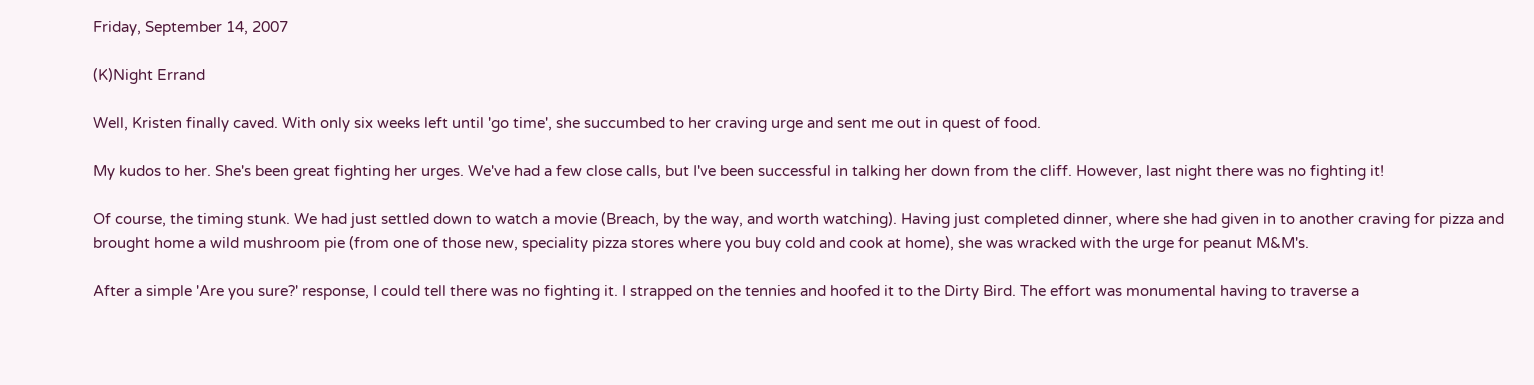Friday, September 14, 2007

(K)Night Errand

Well, Kristen finally caved. With only six weeks left until 'go time', she succumbed to her craving urge and sent me out in quest of food.

My kudos to her. She's been great fighting her urges. We've had a few close calls, but I've been successful in talking her down from the cliff. However, last night there was no fighting it!

Of course, the timing stunk. We had just settled down to watch a movie (Breach, by the way, and worth watching). Having just completed dinner, where she had given in to another craving for pizza and brought home a wild mushroom pie (from one of those new, speciality pizza stores where you buy cold and cook at home), she was wracked with the urge for peanut M&M's.

After a simple 'Are you sure?' response, I could tell there was no fighting it. I strapped on the tennies and hoofed it to the Dirty Bird. The effort was monumental having to traverse a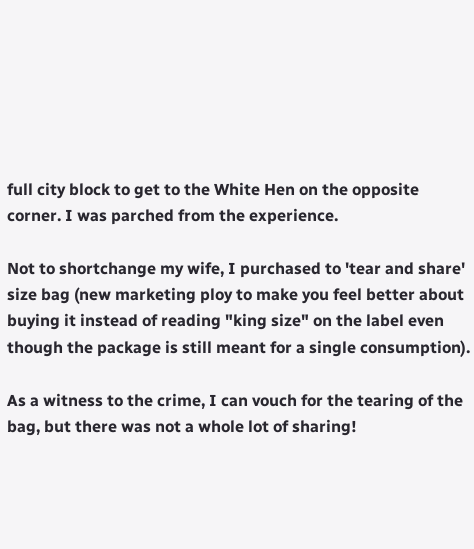full city block to get to the White Hen on the opposite corner. I was parched from the experience.

Not to shortchange my wife, I purchased to 'tear and share' size bag (new marketing ploy to make you feel better about buying it instead of reading "king size" on the label even though the package is still meant for a single consumption).

As a witness to the crime, I can vouch for the tearing of the bag, but there was not a whole lot of sharing!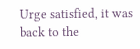Urge satisfied, it was back to the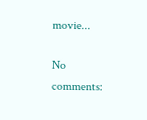movie...

No comments: